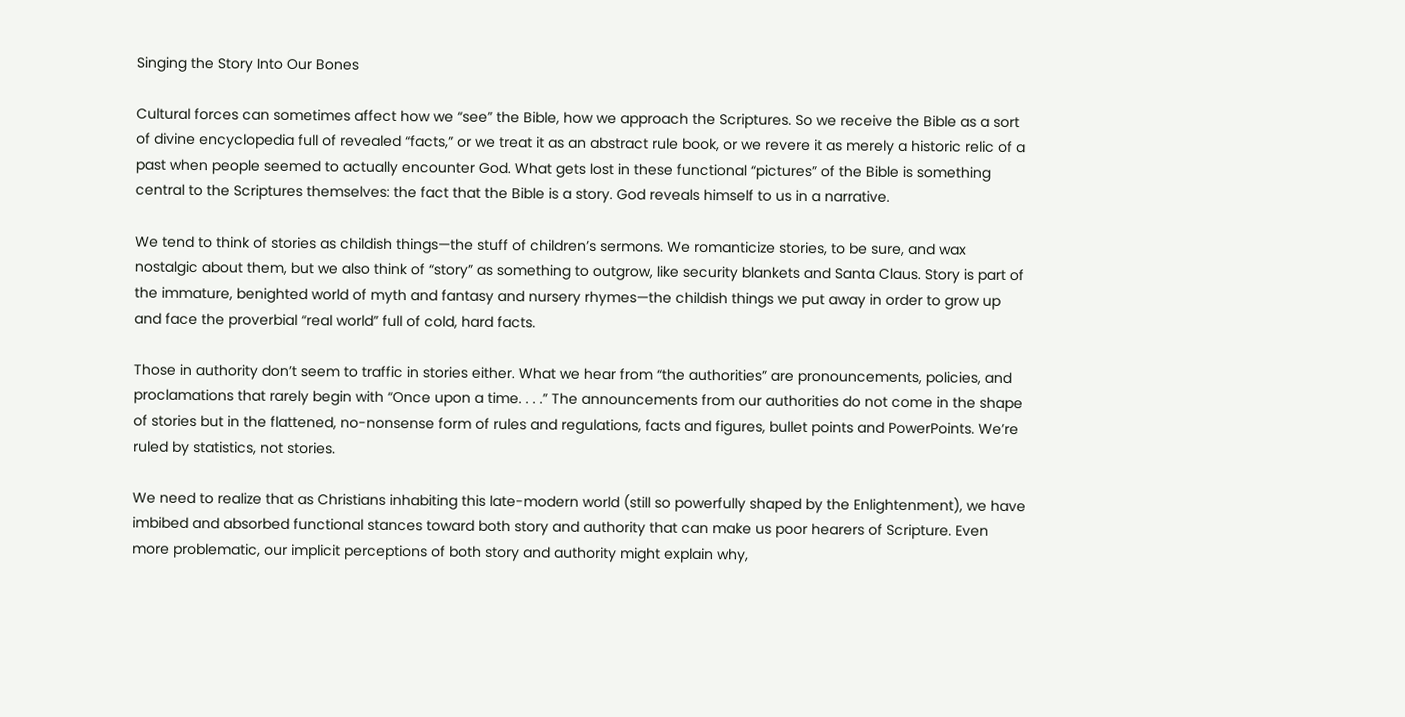Singing the Story Into Our Bones

Cultural forces can sometimes affect how we “see” the Bible, how we approach the Scriptures. So we receive the Bible as a sort of divine encyclopedia full of revealed “facts,” or we treat it as an abstract rule book, or we revere it as merely a historic relic of a past when people seemed to actually encounter God. What gets lost in these functional “pictures” of the Bible is something central to the Scriptures themselves: the fact that the Bible is a story. God reveals himself to us in a narrative.

We tend to think of stories as childish things—the stuff of children’s sermons. We romanticize stories, to be sure, and wax nostalgic about them, but we also think of “story” as something to outgrow, like security blankets and Santa Claus. Story is part of the immature, benighted world of myth and fantasy and nursery rhymes—the childish things we put away in order to grow up and face the proverbial “real world” full of cold, hard facts.

Those in authority don’t seem to traffic in stories either. What we hear from “the authorities” are pronouncements, policies, and proclamations that rarely begin with “Once upon a time. . . .” The announcements from our authorities do not come in the shape of stories but in the flattened, no-nonsense form of rules and regulations, facts and figures, bullet points and PowerPoints. We’re ruled by statistics, not stories.

We need to realize that as Christians inhabiting this late-modern world (still so powerfully shaped by the Enlightenment), we have imbibed and absorbed functional stances toward both story and authority that can make us poor hearers of Scripture. Even more problematic, our implicit perceptions of both story and authority might explain why,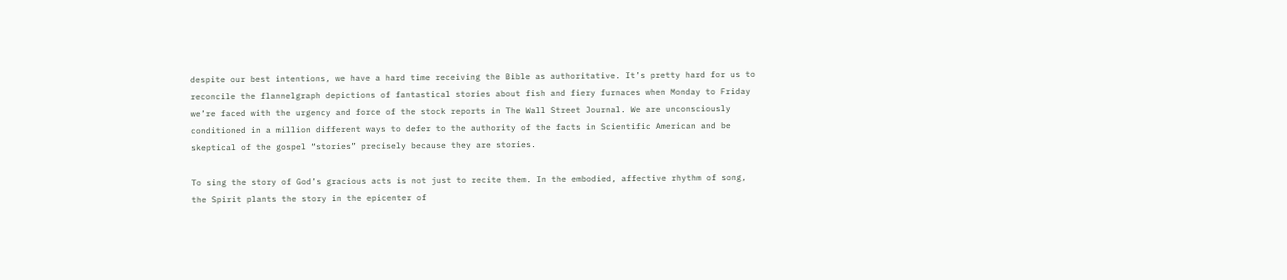despite our best intentions, we have a hard time receiving the Bible as authoritative. It’s pretty hard for us to reconcile the flannelgraph depictions of fantastical stories about fish and fiery furnaces when Monday to Friday we’re faced with the urgency and force of the stock reports in The Wall Street Journal. We are unconsciously conditioned in a million different ways to defer to the authority of the facts in Scientific American and be skeptical of the gospel “stories” precisely because they are stories.

To sing the story of God’s gracious acts is not just to recite them. In the embodied, affective rhythm of song, the Spirit plants the story in the epicenter of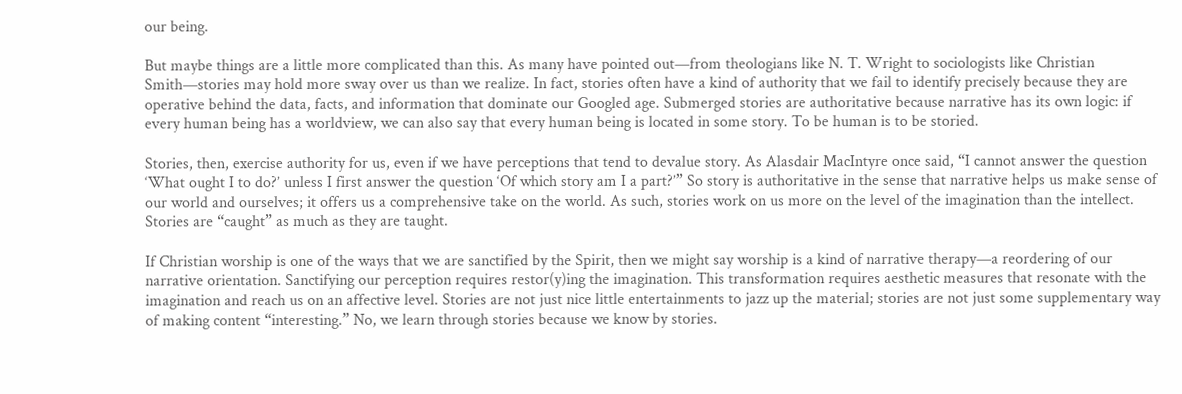our being.

But maybe things are a little more complicated than this. As many have pointed out—from theologians like N. T. Wright to sociologists like Christian Smith—stories may hold more sway over us than we realize. In fact, stories often have a kind of authority that we fail to identify precisely because they are operative behind the data, facts, and information that dominate our Googled age. Submerged stories are authoritative because narrative has its own logic: if every human being has a worldview, we can also say that every human being is located in some story. To be human is to be storied.

Stories, then, exercise authority for us, even if we have perceptions that tend to devalue story. As Alasdair MacIntyre once said, “I cannot answer the question ‘What ought I to do?’ unless I first answer the question ‘Of which story am I a part?’” So story is authoritative in the sense that narrative helps us make sense of our world and ourselves; it offers us a comprehensive take on the world. As such, stories work on us more on the level of the imagination than the intellect. Stories are “caught” as much as they are taught.

If Christian worship is one of the ways that we are sanctified by the Spirit, then we might say worship is a kind of narrative therapy—a reordering of our narrative orientation. Sanctifying our perception requires restor(y)ing the imagination. This transformation requires aesthetic measures that resonate with the imagination and reach us on an affective level. Stories are not just nice little entertainments to jazz up the material; stories are not just some supplementary way of making content “interesting.” No, we learn through stories because we know by stories.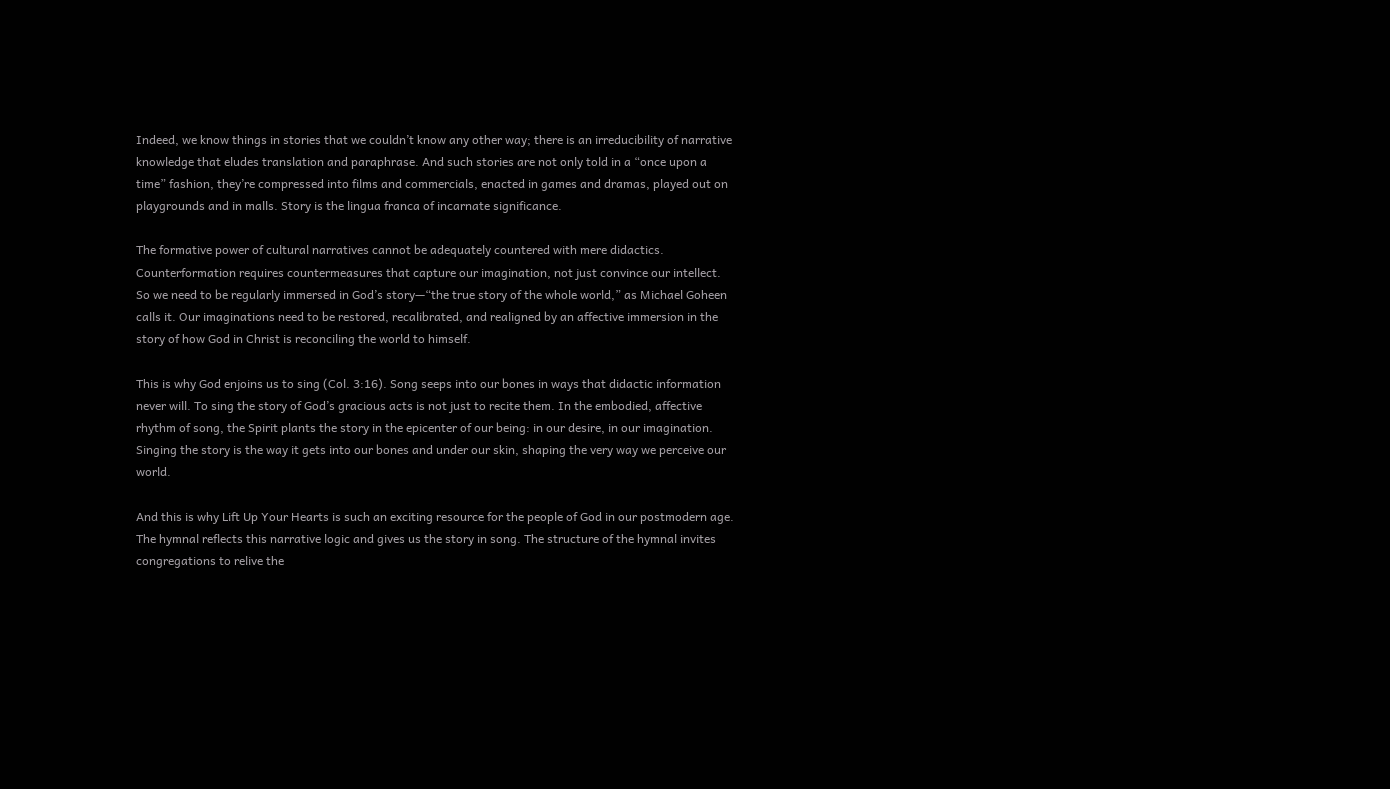Indeed, we know things in stories that we couldn’t know any other way; there is an irreducibility of narrative knowledge that eludes translation and paraphrase. And such stories are not only told in a “once upon a time” fashion, they’re compressed into films and commercials, enacted in games and dramas, played out on playgrounds and in malls. Story is the lingua franca of incarnate significance.

The formative power of cultural narratives cannot be adequately countered with mere didactics. Counterformation requires countermeasures that capture our imagination, not just convince our intellect. So we need to be regularly immersed in God’s story—“the true story of the whole world,” as Michael Goheen calls it. Our imaginations need to be restored, recalibrated, and realigned by an affective immersion in the story of how God in Christ is reconciling the world to himself.

This is why God enjoins us to sing (Col. 3:16). Song seeps into our bones in ways that didactic information never will. To sing the story of God’s gracious acts is not just to recite them. In the embodied, affective rhythm of song, the Spirit plants the story in the epicenter of our being: in our desire, in our imagination. Singing the story is the way it gets into our bones and under our skin, shaping the very way we perceive our world.

And this is why Lift Up Your Hearts is such an exciting resource for the people of God in our postmodern age. The hymnal reflects this narrative logic and gives us the story in song. The structure of the hymnal invites congregations to relive the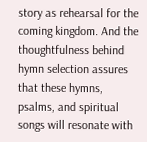story as rehearsal for the coming kingdom. And the thoughtfulness behind hymn selection assures that these hymns, psalms, and spiritual songs will resonate with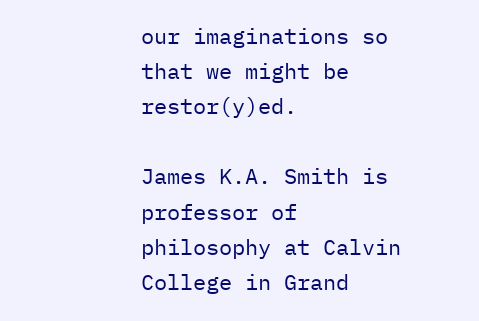our imaginations so that we might be restor(y)ed.

James K.A. Smith is professor of philosophy at Calvin College in Grand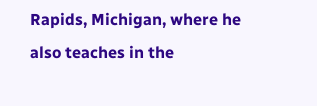Rapids, Michigan, where he also teaches in the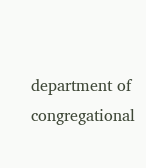department of congregational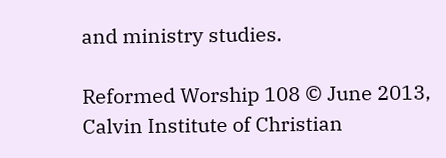and ministry studies.

Reformed Worship 108 © June 2013, Calvin Institute of Christian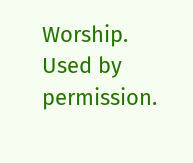Worship. Used by permission.